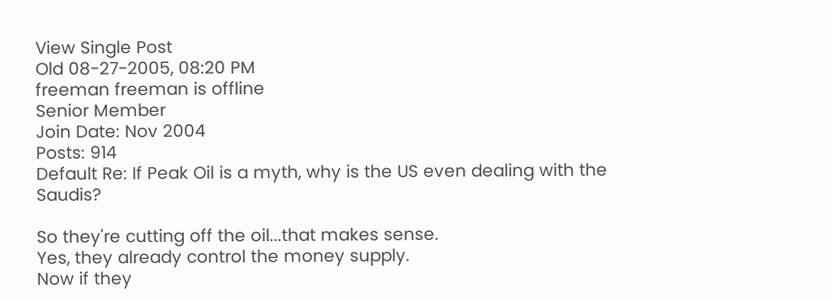View Single Post
Old 08-27-2005, 08:20 PM
freeman freeman is offline
Senior Member
Join Date: Nov 2004
Posts: 914
Default Re: If Peak Oil is a myth, why is the US even dealing with the Saudis?

So they're cutting off the oil...that makes sense.
Yes, they already control the money supply.
Now if they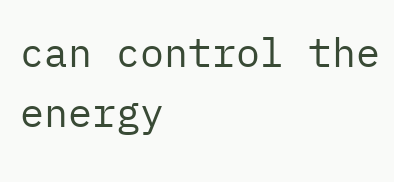can control the energy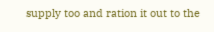supply too and ration it out to the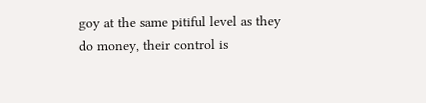goy at the same pitiful level as they do money, their control is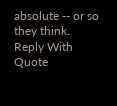absolute -- or so they think.
Reply With Quote